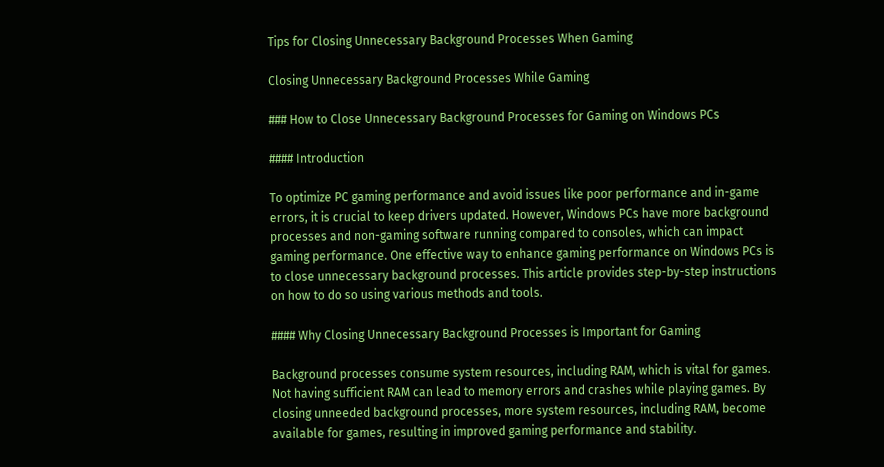Tips for Closing Unnecessary Background Processes When Gaming

Closing Unnecessary Background Processes While Gaming

### How to Close Unnecessary Background Processes for Gaming on Windows PCs

#### Introduction

To optimize PC gaming performance and avoid issues like poor performance and in-game errors, it is crucial to keep drivers updated. However, Windows PCs have more background processes and non-gaming software running compared to consoles, which can impact gaming performance. One effective way to enhance gaming performance on Windows PCs is to close unnecessary background processes. This article provides step-by-step instructions on how to do so using various methods and tools.

#### Why Closing Unnecessary Background Processes is Important for Gaming

Background processes consume system resources, including RAM, which is vital for games. Not having sufficient RAM can lead to memory errors and crashes while playing games. By closing unneeded background processes, more system resources, including RAM, become available for games, resulting in improved gaming performance and stability.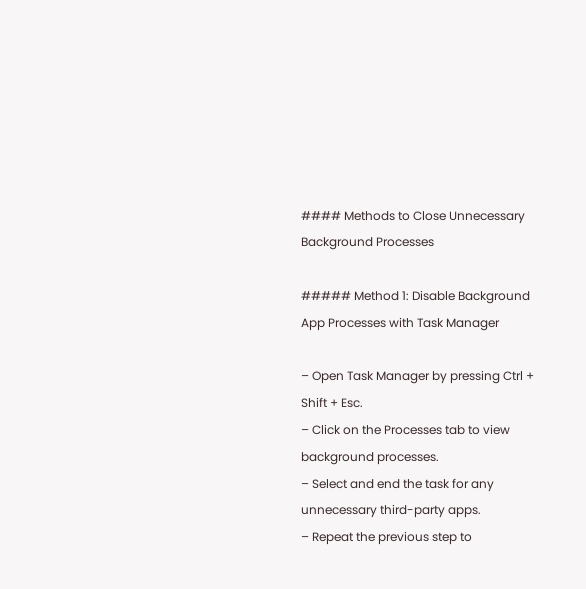#### Methods to Close Unnecessary Background Processes

##### Method 1: Disable Background App Processes with Task Manager

– Open Task Manager by pressing Ctrl + Shift + Esc.
– Click on the Processes tab to view background processes.
– Select and end the task for any unnecessary third-party apps.
– Repeat the previous step to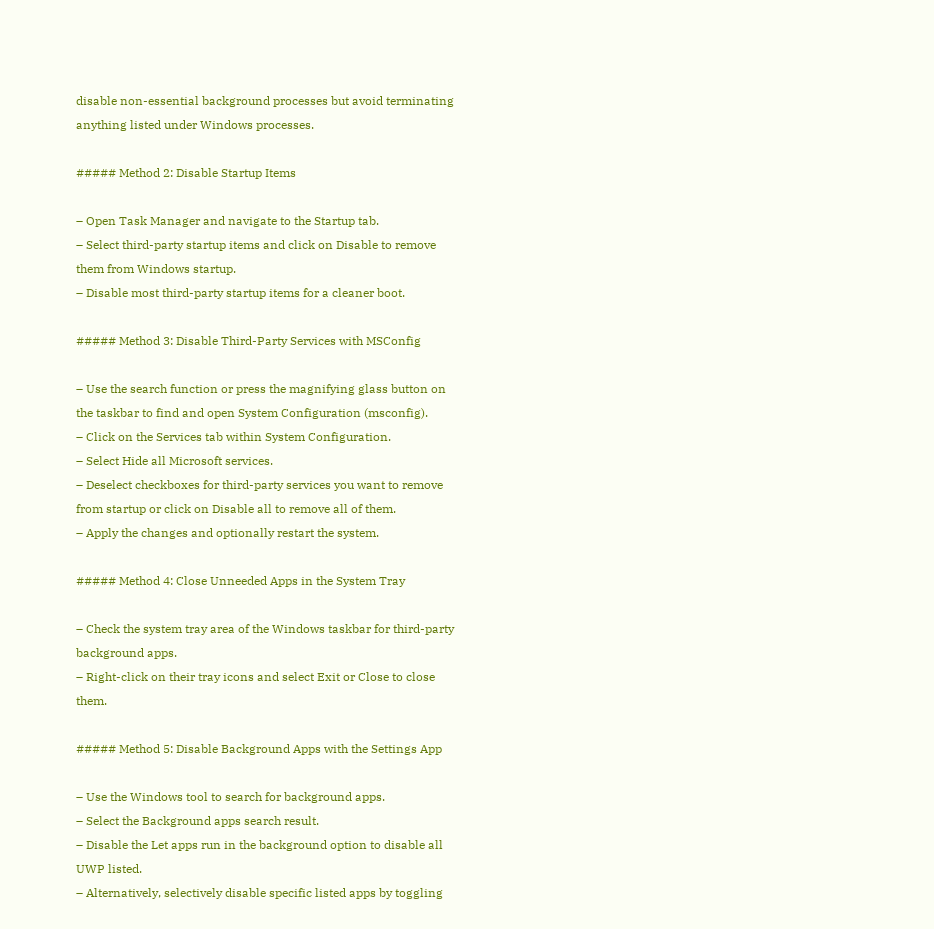disable non-essential background processes but avoid terminating anything listed under Windows processes.

##### Method 2: Disable Startup Items

– Open Task Manager and navigate to the Startup tab.
– Select third-party startup items and click on Disable to remove them from Windows startup.
– Disable most third-party startup items for a cleaner boot.

##### Method 3: Disable Third-Party Services with MSConfig

– Use the search function or press the magnifying glass button on the taskbar to find and open System Configuration (msconfig).
– Click on the Services tab within System Configuration.
– Select Hide all Microsoft services.
– Deselect checkboxes for third-party services you want to remove from startup or click on Disable all to remove all of them.
– Apply the changes and optionally restart the system.

##### Method 4: Close Unneeded Apps in the System Tray

– Check the system tray area of the Windows taskbar for third-party background apps.
– Right-click on their tray icons and select Exit or Close to close them.

##### Method 5: Disable Background Apps with the Settings App

– Use the Windows tool to search for background apps.
– Select the Background apps search result.
– Disable the Let apps run in the background option to disable all UWP listed.
– Alternatively, selectively disable specific listed apps by toggling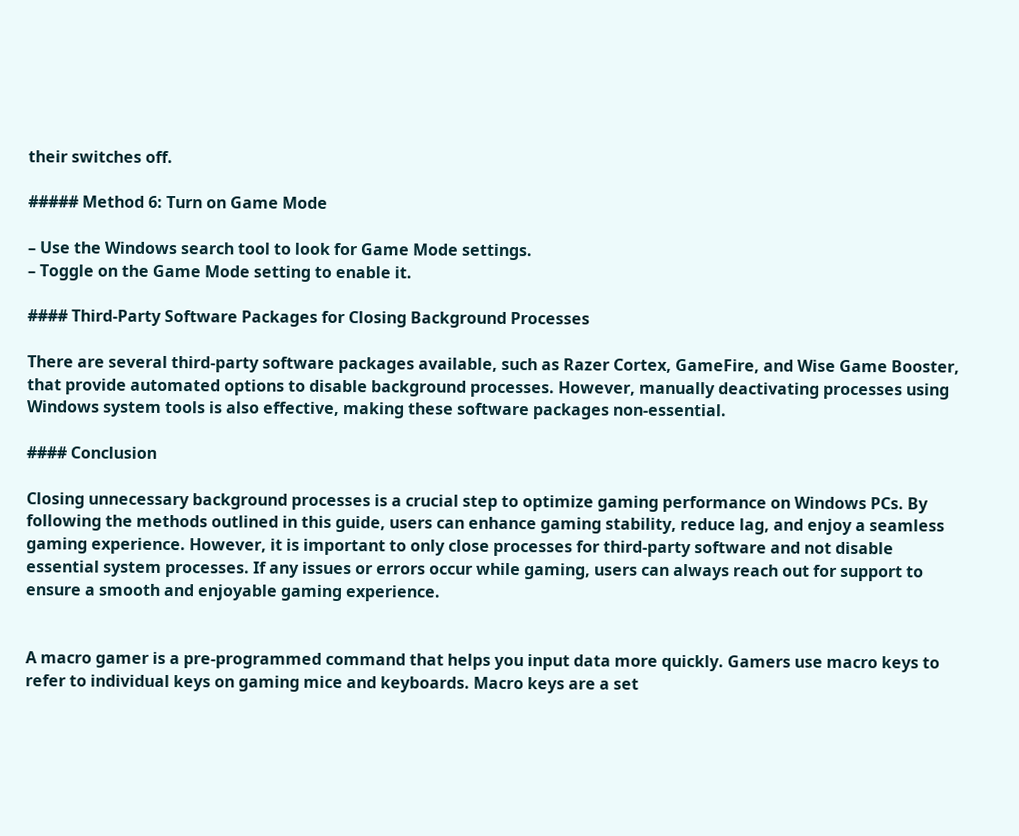their switches off.

##### Method 6: Turn on Game Mode

– Use the Windows search tool to look for Game Mode settings.
– Toggle on the Game Mode setting to enable it.

#### Third-Party Software Packages for Closing Background Processes

There are several third-party software packages available, such as Razer Cortex, GameFire, and Wise Game Booster, that provide automated options to disable background processes. However, manually deactivating processes using Windows system tools is also effective, making these software packages non-essential.

#### Conclusion

Closing unnecessary background processes is a crucial step to optimize gaming performance on Windows PCs. By following the methods outlined in this guide, users can enhance gaming stability, reduce lag, and enjoy a seamless gaming experience. However, it is important to only close processes for third-party software and not disable essential system processes. If any issues or errors occur while gaming, users can always reach out for support to ensure a smooth and enjoyable gaming experience.


A macro gamer is a pre-programmed command that helps you input data more quickly. Gamers use macro keys to refer to individual keys on gaming mice and keyboards. Macro keys are a set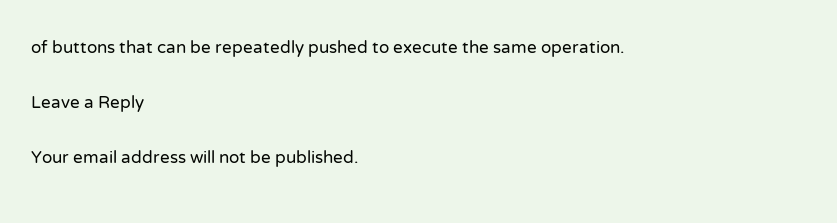of buttons that can be repeatedly pushed to execute the same operation.

Leave a Reply

Your email address will not be published.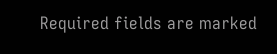Required fields are marked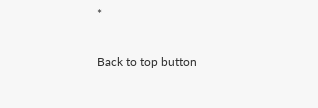*

Back to top button